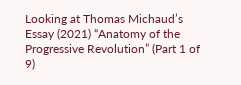Looking at Thomas Michaud’s Essay (2021) “Anatomy of the Progressive Revolution” (Part 1 of 9)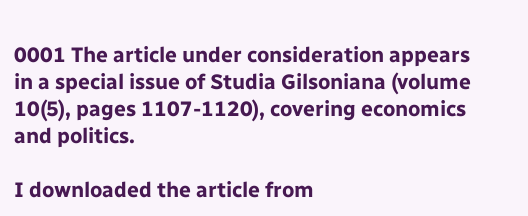0001 The article under consideration appears in a special issue of Studia Gilsoniana (volume 10(5), pages 1107-1120), covering economics and politics.

I downloaded the article from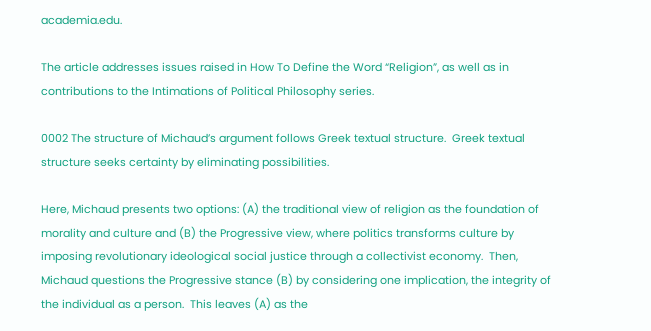academia.edu.

The article addresses issues raised in How To Define the Word “Religion”, as well as in contributions to the Intimations of Political Philosophy series.

0002 The structure of Michaud’s argument follows Greek textual structure.  Greek textual structure seeks certainty by eliminating possibilities.

Here, Michaud presents two options: (A) the traditional view of religion as the foundation of morality and culture and (B) the Progressive view, where politics transforms culture by imposing revolutionary ideological social justice through a collectivist economy.  Then, Michaud questions the Progressive stance (B) by considering one implication, the integrity of the individual as a person.  This leaves (A) as the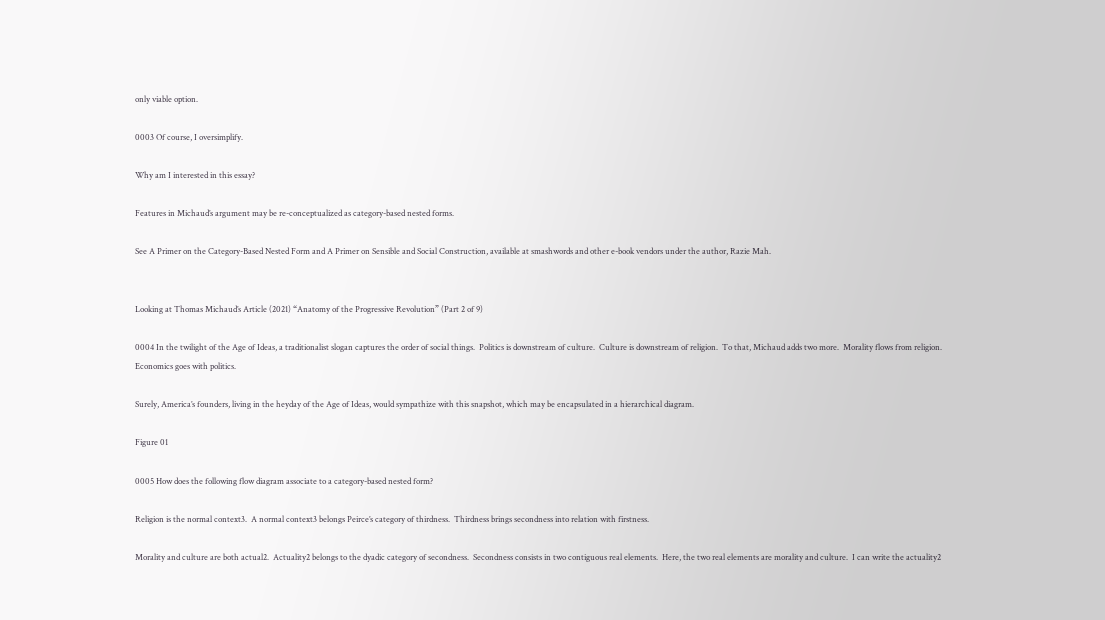only viable option.

0003 Of course, I oversimplify.

Why am I interested in this essay?

Features in Michaud’s argument may be re-conceptualized as category-based nested forms.

See A Primer on the Category-Based Nested Form and A Primer on Sensible and Social Construction, available at smashwords and other e-book vendors under the author, Razie Mah.


Looking at Thomas Michaud’s Article (2021) “Anatomy of the Progressive Revolution” (Part 2 of 9)

0004 In the twilight of the Age of Ideas, a traditionalist slogan captures the order of social things.  Politics is downstream of culture.  Culture is downstream of religion.  To that, Michaud adds two more.  Morality flows from religion.  Economics goes with politics.

Surely, America’s founders, living in the heyday of the Age of Ideas, would sympathize with this snapshot, which may be encapsulated in a hierarchical diagram.

Figure 01

0005 How does the following flow diagram associate to a category-based nested form?

Religion is the normal context3.  A normal context3 belongs Peirce’s category of thirdness.  Thirdness brings secondness into relation with firstness.

Morality and culture are both actual2.  Actuality2 belongs to the dyadic category of secondness.  Secondness consists in two contiguous real elements.  Here, the two real elements are morality and culture.  I can write the actuality2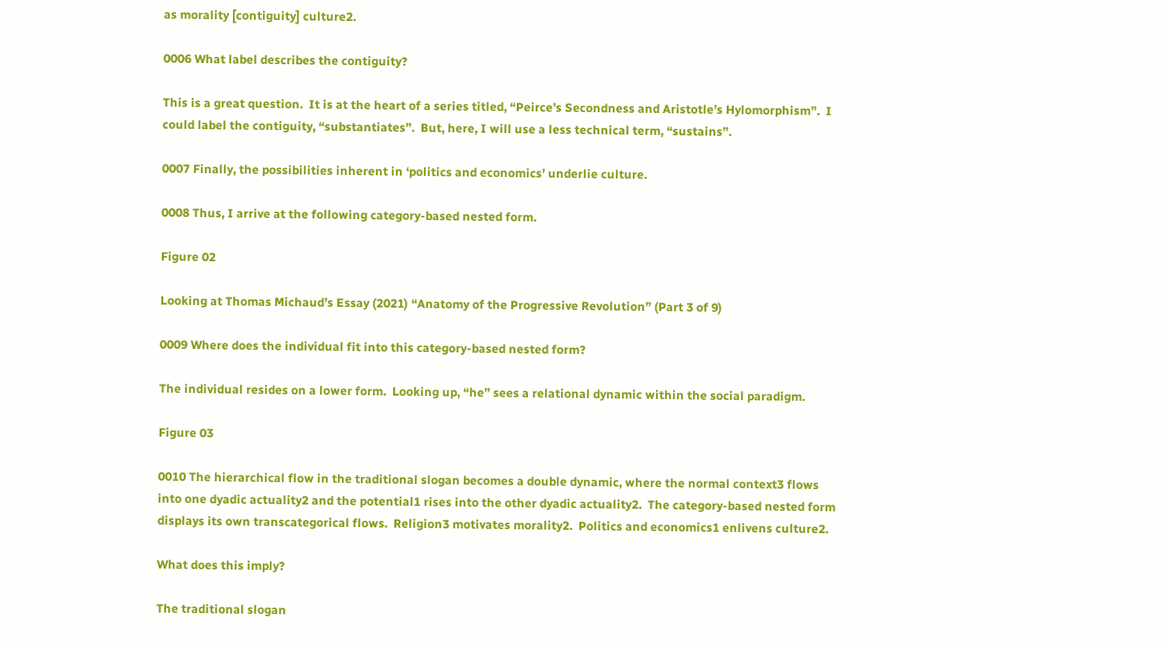as morality [contiguity] culture2.

0006 What label describes the contiguity?

This is a great question.  It is at the heart of a series titled, “Peirce’s Secondness and Aristotle’s Hylomorphism”.  I could label the contiguity, “substantiates”.  But, here, I will use a less technical term, “sustains”.

0007 Finally, the possibilities inherent in ‘politics and economics’ underlie culture.

0008 Thus, I arrive at the following category-based nested form.

Figure 02

Looking at Thomas Michaud’s Essay (2021) “Anatomy of the Progressive Revolution” (Part 3 of 9)

0009 Where does the individual fit into this category-based nested form?

The individual resides on a lower form.  Looking up, “he” sees a relational dynamic within the social paradigm.

Figure 03

0010 The hierarchical flow in the traditional slogan becomes a double dynamic, where the normal context3 flows into one dyadic actuality2 and the potential1 rises into the other dyadic actuality2.  The category-based nested form displays its own transcategorical flows.  Religion3 motivates morality2.  Politics and economics1 enlivens culture2.

What does this imply?

The traditional slogan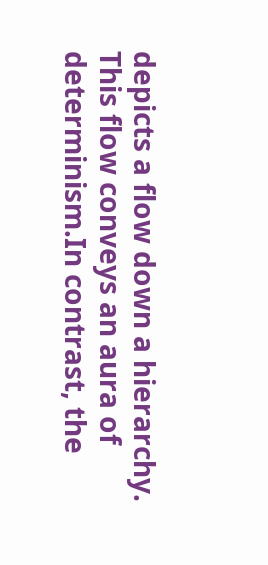depicts a flow down a hierarchy.  This flow conveys an aura of determinism.In contrast, the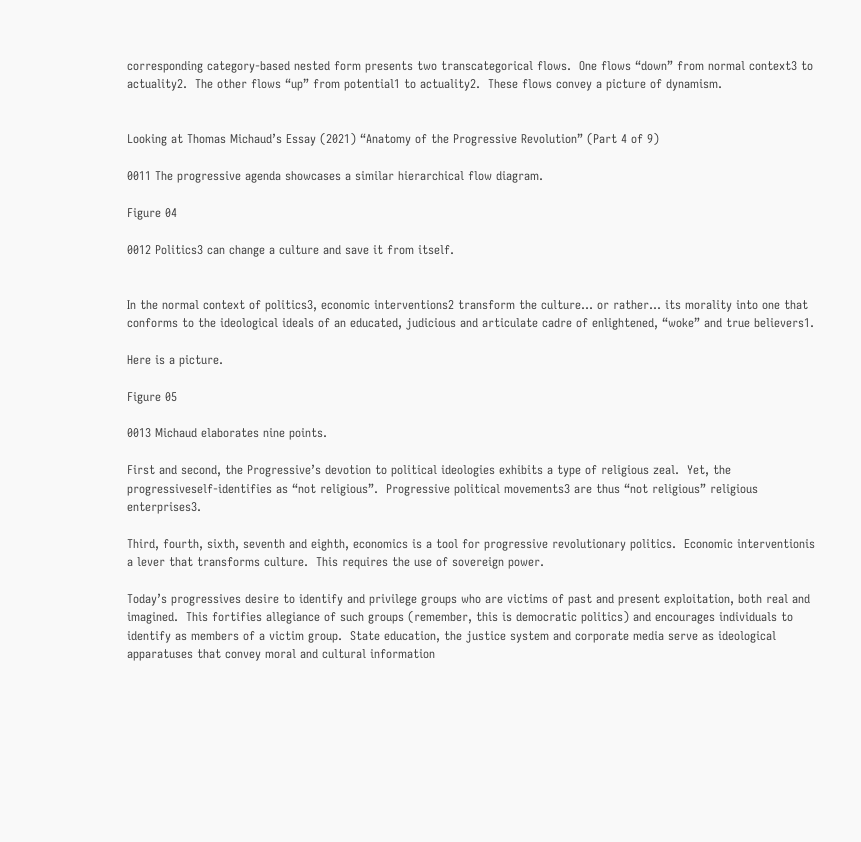corresponding category-based nested form presents two transcategorical flows.  One flows “down” from normal context3 to actuality2.  The other flows “up” from potential1 to actuality2.  These flows convey a picture of dynamism.


Looking at Thomas Michaud’s Essay (2021) “Anatomy of the Progressive Revolution” (Part 4 of 9)

0011 The progressive agenda showcases a similar hierarchical flow diagram.

Figure 04

0012 Politics3 can change a culture and save it from itself.


In the normal context of politics3, economic interventions2 transform the culture… or rather… its morality into one that conforms to the ideological ideals of an educated, judicious and articulate cadre of enlightened, “woke” and true believers1.

Here is a picture.

Figure 05

0013 Michaud elaborates nine points.

First and second, the Progressive’s devotion to political ideologies exhibits a type of religious zeal.  Yet, the progressiveself-identifies as “not religious”.  Progressive political movements3 are thus “not religious” religious enterprises3.

Third, fourth, sixth, seventh and eighth, economics is a tool for progressive revolutionary politics.  Economic interventionis a lever that transforms culture.  This requires the use of sovereign power.

Today’s progressives desire to identify and privilege groups who are victims of past and present exploitation, both real and imagined.  This fortifies allegiance of such groups (remember, this is democratic politics) and encourages individuals to identify as members of a victim group.  State education, the justice system and corporate media serve as ideological apparatuses that convey moral and cultural information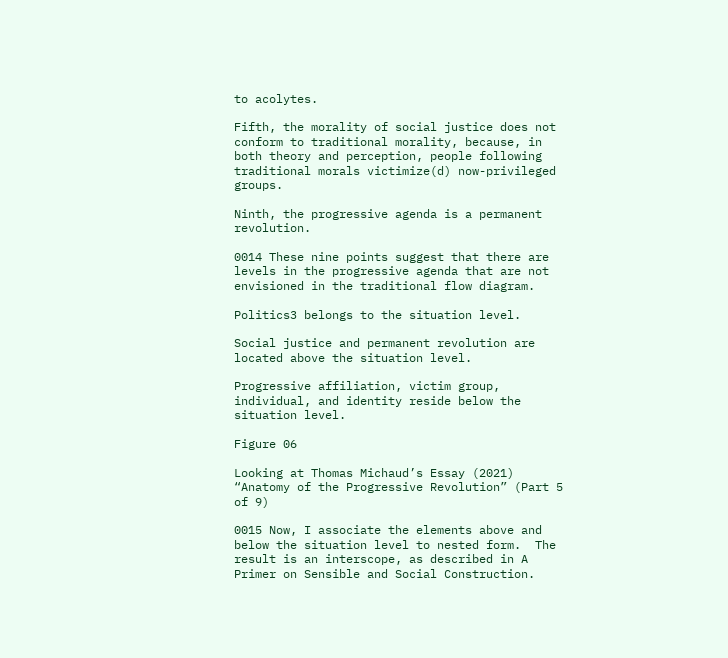to acolytes.

Fifth, the morality of social justice does not conform to traditional morality, because, in both theory and perception, people following traditional morals victimize(d) now-privileged groups.

Ninth, the progressive agenda is a permanent revolution.

0014 These nine points suggest that there are levels in the progressive agenda that are not envisioned in the traditional flow diagram.

Politics3 belongs to the situation level.

Social justice and permanent revolution are located above the situation level.

Progressive affiliation, victim group, individual, and identity reside below the situation level.

Figure 06

Looking at Thomas Michaud’s Essay (2021) “Anatomy of the Progressive Revolution” (Part 5 of 9)

0015 Now, I associate the elements above and below the situation level to nested form.  The result is an interscope, as described in A Primer on Sensible and Social Construction.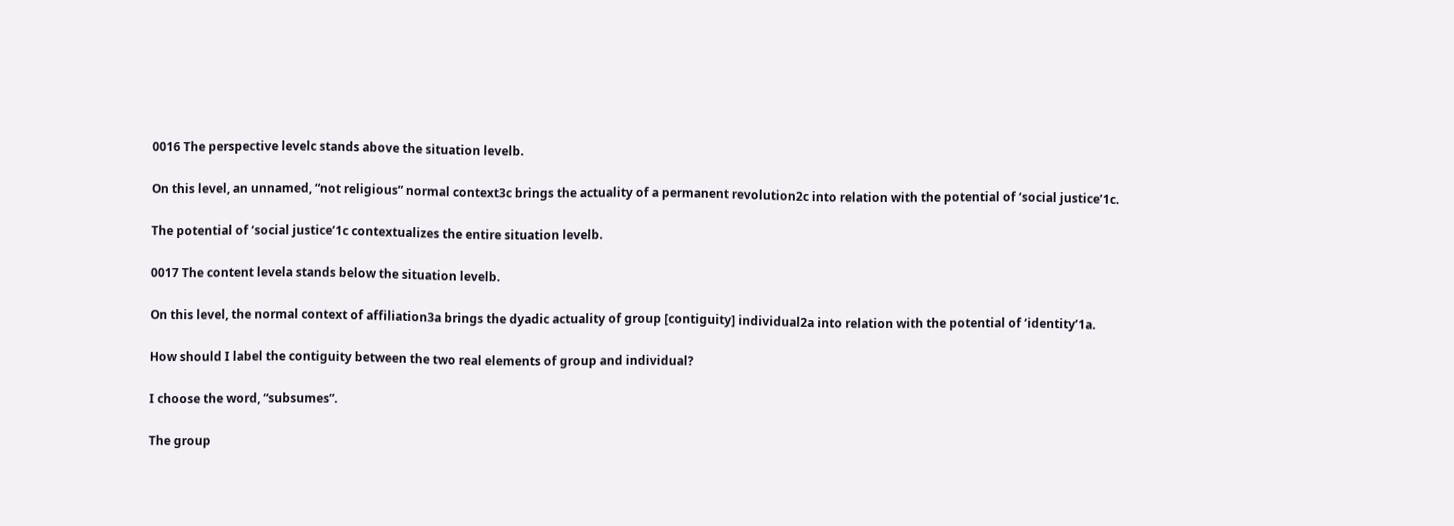0016 The perspective levelc stands above the situation levelb.

On this level, an unnamed, “not religious” normal context3c brings the actuality of a permanent revolution2c into relation with the potential of ‘social justice’1c.

The potential of ‘social justice’1c contextualizes the entire situation levelb.

0017 The content levela stands below the situation levelb.

On this level, the normal context of affiliation3a brings the dyadic actuality of group [contiguity] individual2a into relation with the potential of ‘identity’1a.

How should I label the contiguity between the two real elements of group and individual?

I choose the word, “subsumes”.

The group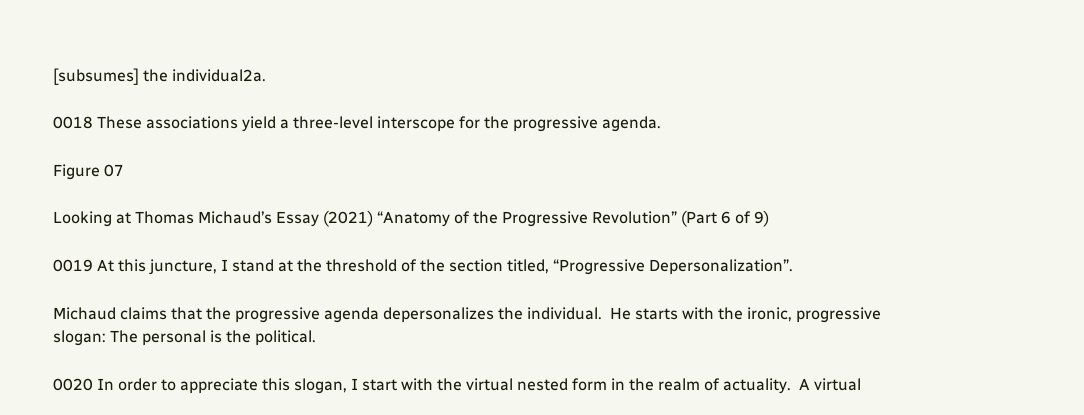[subsumes] the individual2a.

0018 These associations yield a three-level interscope for the progressive agenda.

Figure 07

Looking at Thomas Michaud’s Essay (2021) “Anatomy of the Progressive Revolution” (Part 6 of 9)

0019 At this juncture, I stand at the threshold of the section titled, “Progressive Depersonalization”.

Michaud claims that the progressive agenda depersonalizes the individual.  He starts with the ironic, progressive slogan: The personal is the political.

0020 In order to appreciate this slogan, I start with the virtual nested form in the realm of actuality.  A virtual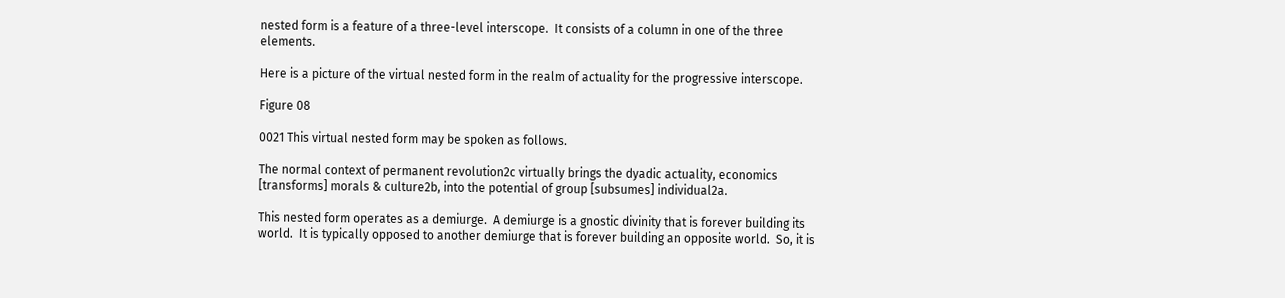nested form is a feature of a three-level interscope.  It consists of a column in one of the three elements.

Here is a picture of the virtual nested form in the realm of actuality for the progressive interscope.

Figure 08

0021 This virtual nested form may be spoken as follows.

The normal context of permanent revolution2c virtually brings the dyadic actuality, economics [transforms] morals & culture2b, into the potential of group [subsumes] individual2a.

This nested form operates as a demiurge.  A demiurge is a gnostic divinity that is forever building its world.  It is typically opposed to another demiurge that is forever building an opposite world.  So, it is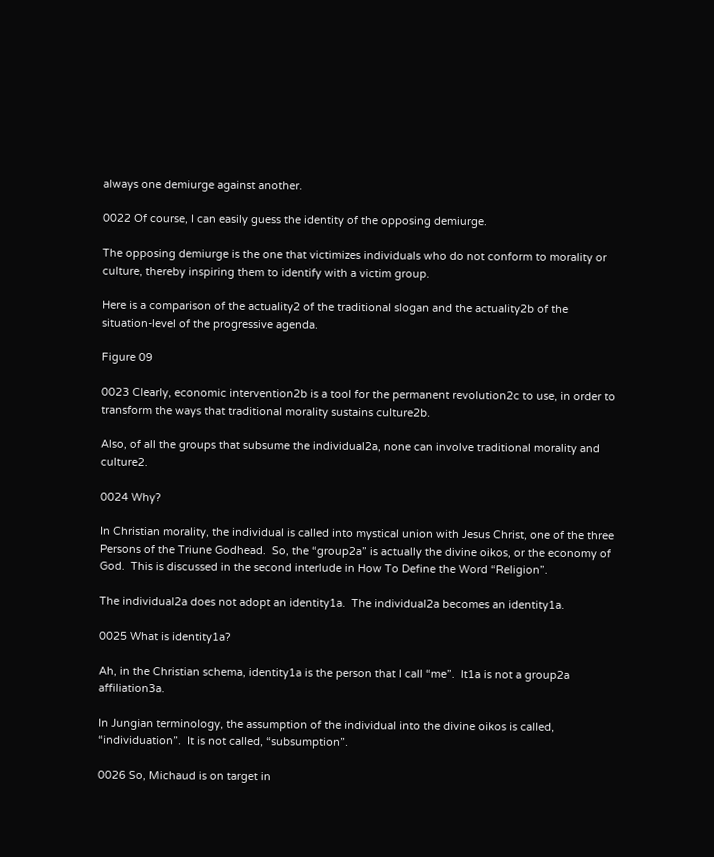always one demiurge against another.

0022 Of course, I can easily guess the identity of the opposing demiurge.

The opposing demiurge is the one that victimizes individuals who do not conform to morality or culture, thereby inspiring them to identify with a victim group.

Here is a comparison of the actuality2 of the traditional slogan and the actuality2b of the situation-level of the progressive agenda.

Figure 09

0023 Clearly, economic intervention2b is a tool for the permanent revolution2c to use, in order to transform the ways that traditional morality sustains culture2b.

Also, of all the groups that subsume the individual2a, none can involve traditional morality and culture2.

0024 Why?

In Christian morality, the individual is called into mystical union with Jesus Christ, one of the three Persons of the Triune Godhead.  So, the “group2a” is actually the divine oikos, or the economy of God.  This is discussed in the second interlude in How To Define the Word “Religion”.

The individual2a does not adopt an identity1a.  The individual2a becomes an identity1a.

0025 What is identity1a?

Ah, in the Christian schema, identity1a is the person that I call “me”.  It1a is not a group2a affiliation3a.

In Jungian terminology, the assumption of the individual into the divine oikos is called, “individuation”.  It is not called, “subsumption”.

0026 So, Michaud is on target in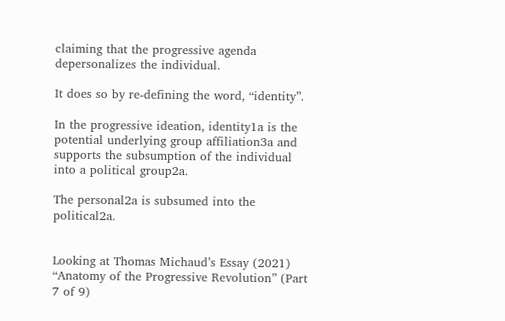claiming that the progressive agenda depersonalizes the individual.

It does so by re-defining the word, “identity”.

In the progressive ideation, identity1a is the potential underlying group affiliation3a and supports the subsumption of the individual into a political group2a.

The personal2a is subsumed into the political2a.


Looking at Thomas Michaud’s Essay (2021) “Anatomy of the Progressive Revolution” (Part 7 of 9)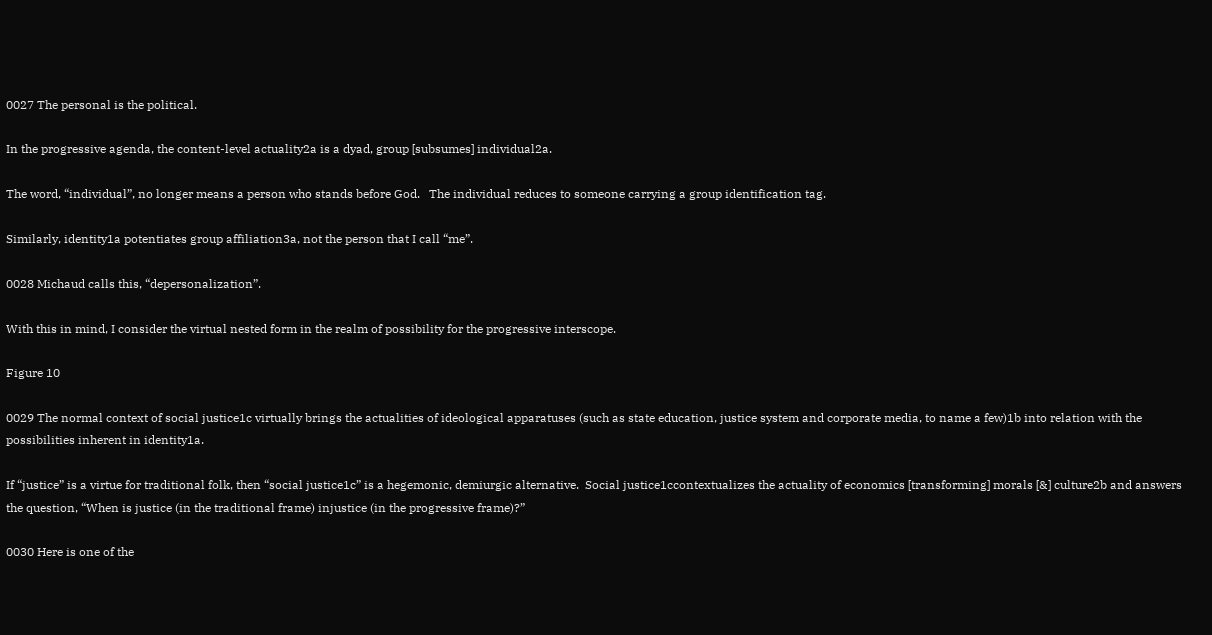0027 The personal is the political.

In the progressive agenda, the content-level actuality2a is a dyad, group [subsumes] individual2a.

The word, “individual”, no longer means a person who stands before God.   The individual reduces to someone carrying a group identification tag.

Similarly, identity1a potentiates group affiliation3a, not the person that I call “me”.

0028 Michaud calls this, “depersonalization”.

With this in mind, I consider the virtual nested form in the realm of possibility for the progressive interscope.

Figure 10

0029 The normal context of social justice1c virtually brings the actualities of ideological apparatuses (such as state education, justice system and corporate media, to name a few)1b into relation with the possibilities inherent in identity1a.

If “justice” is a virtue for traditional folk, then “social justice1c” is a hegemonic, demiurgic alternative.  Social justice1ccontextualizes the actuality of economics [transforming] morals [&] culture2b and answers the question, “When is justice (in the traditional frame) injustice (in the progressive frame)?”

0030 Here is one of the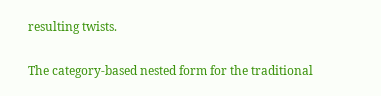resulting twists.

The category-based nested form for the traditional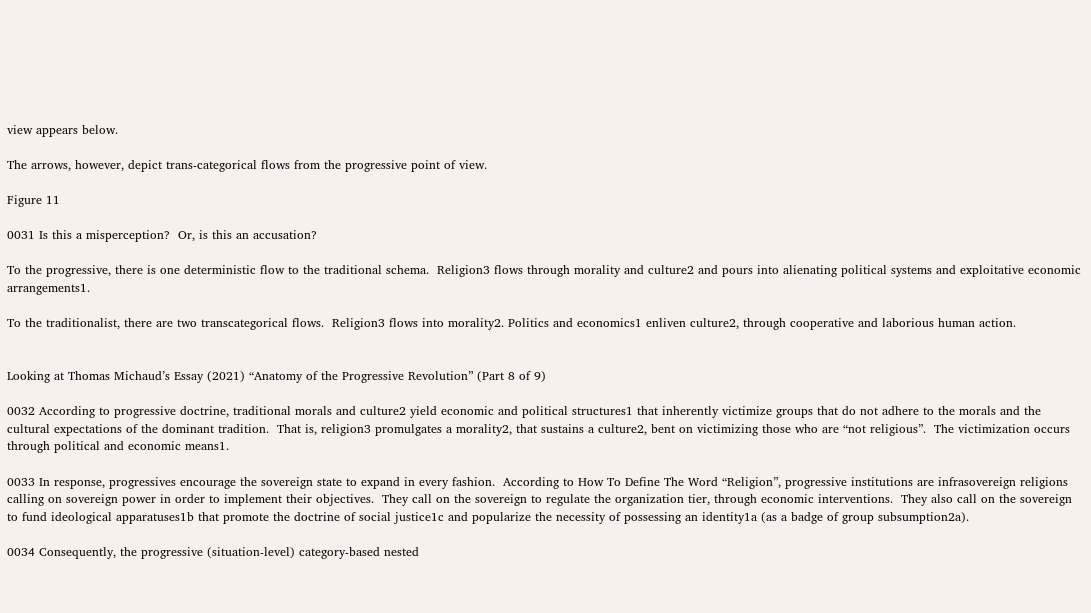view appears below.

The arrows, however, depict trans-categorical flows from the progressive point of view.

Figure 11

0031 Is this a misperception?  Or, is this an accusation?

To the progressive, there is one deterministic flow to the traditional schema.  Religion3 flows through morality and culture2 and pours into alienating political systems and exploitative economic arrangements1.

To the traditionalist, there are two transcategorical flows.  Religion3 flows into morality2. Politics and economics1 enliven culture2, through cooperative and laborious human action.


Looking at Thomas Michaud’s Essay (2021) “Anatomy of the Progressive Revolution” (Part 8 of 9)

0032 According to progressive doctrine, traditional morals and culture2 yield economic and political structures1 that inherently victimize groups that do not adhere to the morals and the cultural expectations of the dominant tradition.  That is, religion3 promulgates a morality2, that sustains a culture2, bent on victimizing those who are “not religious”.  The victimization occurs through political and economic means1.

0033 In response, progressives encourage the sovereign state to expand in every fashion.  According to How To Define The Word “Religion”, progressive institutions are infrasovereign religions calling on sovereign power in order to implement their objectives.  They call on the sovereign to regulate the organization tier, through economic interventions.  They also call on the sovereign to fund ideological apparatuses1b that promote the doctrine of social justice1c and popularize the necessity of possessing an identity1a (as a badge of group subsumption2a).

0034 Consequently, the progressive (situation-level) category-based nested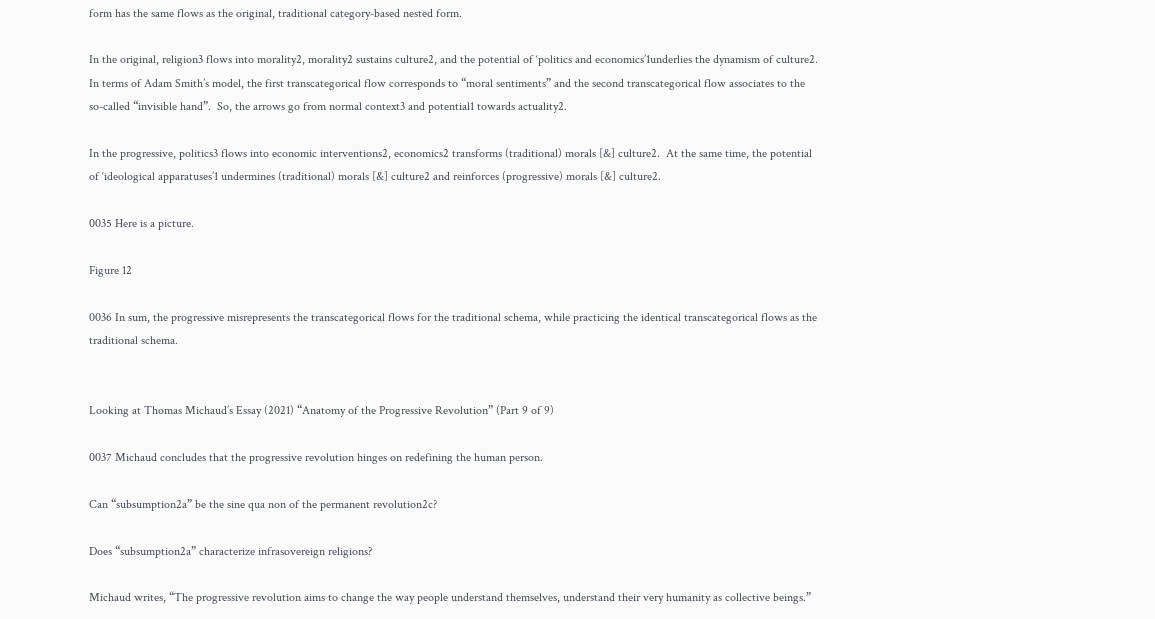form has the same flows as the original, traditional category-based nested form.

In the original, religion3 flows into morality2, morality2 sustains culture2, and the potential of ‘politics and economics’1underlies the dynamism of culture2.  In terms of Adam Smith’s model, the first transcategorical flow corresponds to “moral sentiments” and the second transcategorical flow associates to the so-called “invisible hand”.  So, the arrows go from normal context3 and potential1 towards actuality2.

In the progressive, politics3 flows into economic interventions2, economics2 transforms (traditional) morals [&] culture2.  At the same time, the potential of ‘ideological apparatuses’1 undermines (traditional) morals [&] culture2 and reinforces (progressive) morals [&] culture2.

0035 Here is a picture.

Figure 12

0036 In sum, the progressive misrepresents the transcategorical flows for the traditional schema, while practicing the identical transcategorical flows as the traditional schema.


Looking at Thomas Michaud’s Essay (2021) “Anatomy of the Progressive Revolution” (Part 9 of 9)

0037 Michaud concludes that the progressive revolution hinges on redefining the human person.

Can “subsumption2a” be the sine qua non of the permanent revolution2c?

Does “subsumption2a” characterize infrasovereign religions?

Michaud writes, “The progressive revolution aims to change the way people understand themselves, understand their very humanity as collective beings.”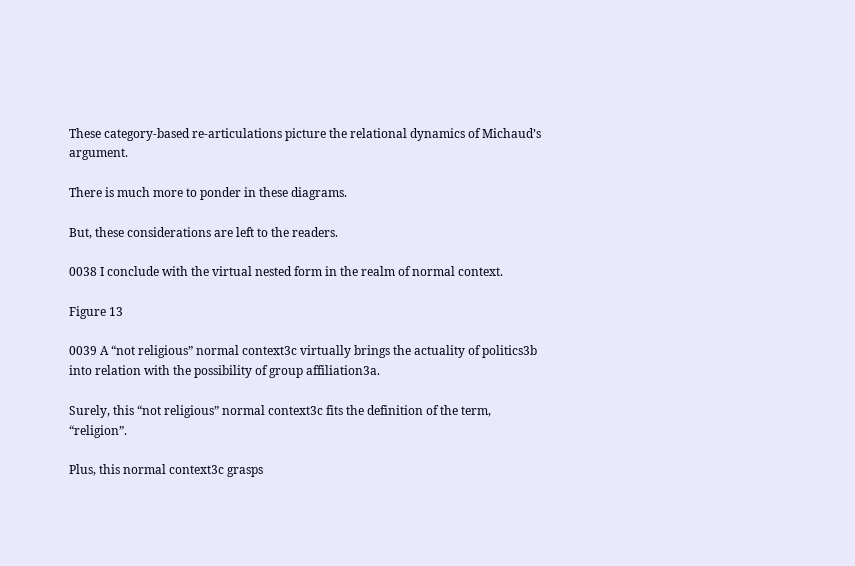These category-based re-articulations picture the relational dynamics of Michaud’s argument.

There is much more to ponder in these diagrams.

But, these considerations are left to the readers.

0038 I conclude with the virtual nested form in the realm of normal context.

Figure 13

0039 A “not religious” normal context3c virtually brings the actuality of politics3b into relation with the possibility of group affiliation3a.

Surely, this “not religious” normal context3c fits the definition of the term, “religion”.

Plus, this normal context3c grasps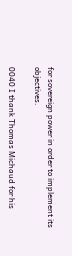for sovereign power in order to implement its objectives.

0040 I thank Thomas Michaud for his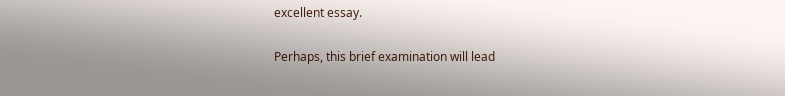excellent essay.

Perhaps, this brief examination will lead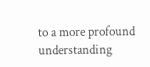to a more profound understanding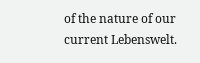of the nature of our current Lebenswelt.